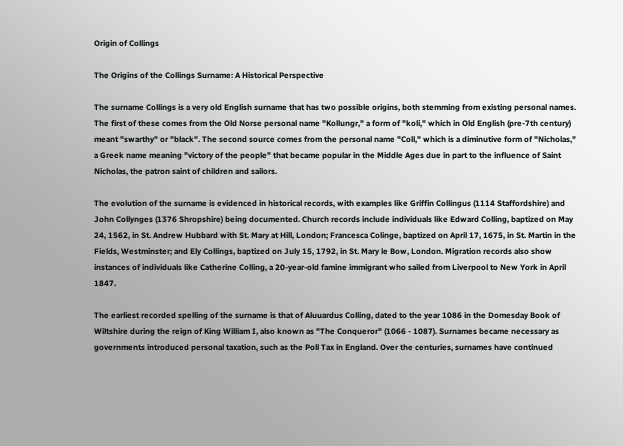Origin of Collings

The Origins of the Collings Surname: A Historical Perspective

The surname Collings is a very old English surname that has two possible origins, both stemming from existing personal names. The first of these comes from the Old Norse personal name "Kollungr," a form of "koli," which in Old English (pre-7th century) meant "swarthy" or "black". The second source comes from the personal name "Coll," which is a diminutive form of "Nicholas," a Greek name meaning "victory of the people" that became popular in the Middle Ages due in part to the influence of Saint Nicholas, the patron saint of children and sailors.

The evolution of the surname is evidenced in historical records, with examples like Griffin Collingus (1114 Staffordshire) and John Collynges (1376 Shropshire) being documented. Church records include individuals like Edward Colling, baptized on May 24, 1562, in St. Andrew Hubbard with St. Mary at Hill, London; Francesca Colinge, baptized on April 17, 1675, in St. Martin in the Fields, Westminster; and Ely Collings, baptized on July 15, 1792, in St. Mary le Bow, London. Migration records also show instances of individuals like Catherine Colling, a 20-year-old famine immigrant who sailed from Liverpool to New York in April 1847.

The earliest recorded spelling of the surname is that of Aluuardus Colling, dated to the year 1086 in the Domesday Book of Wiltshire during the reign of King William I, also known as "The Conqueror" (1066 - 1087). Surnames became necessary as governments introduced personal taxation, such as the Poll Tax in England. Over the centuries, surnames have continued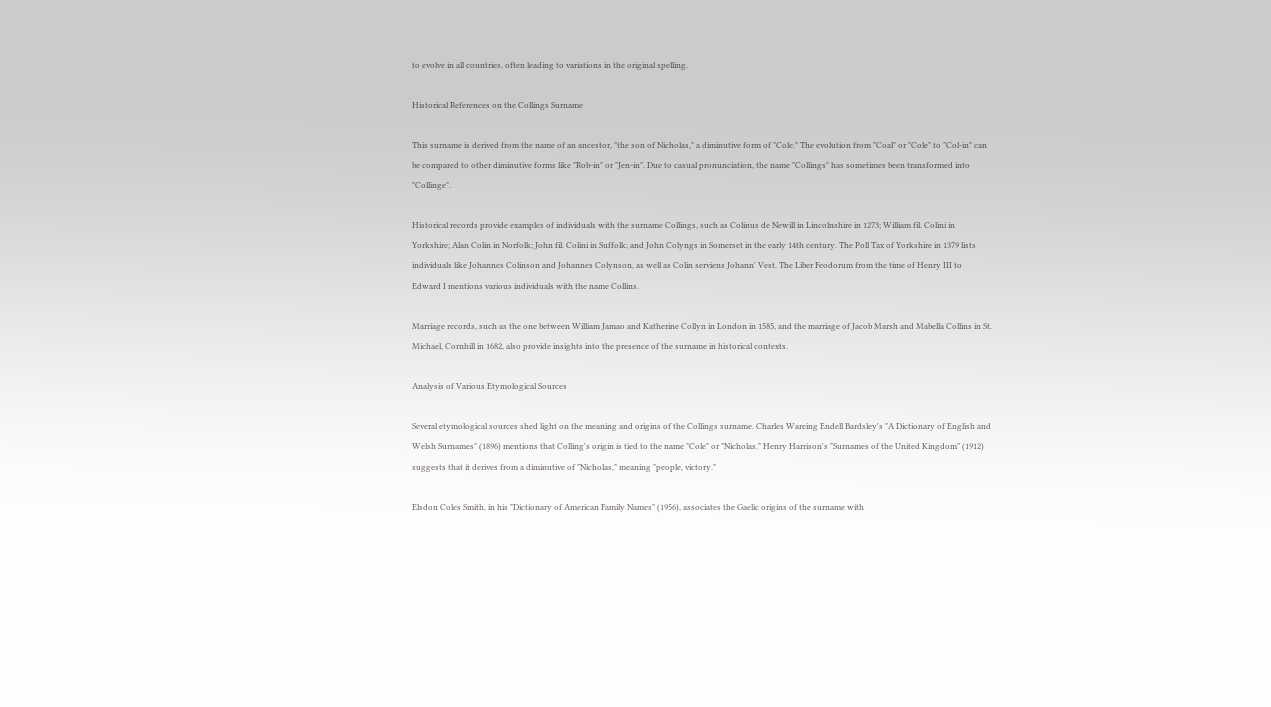to evolve in all countries, often leading to variations in the original spelling.

Historical References on the Collings Surname

This surname is derived from the name of an ancestor, "the son of Nicholas," a diminutive form of "Cole." The evolution from "Coal" or "Cole" to "Col-in" can be compared to other diminutive forms like "Rob-in" or "Jen-in". Due to casual pronunciation, the name "Collings" has sometimes been transformed into "Collinge".

Historical records provide examples of individuals with the surname Collings, such as Colinus de Newill in Lincolnshire in 1273; William fil. Colini in Yorkshire; Alan Colin in Norfolk; John fil. Colini in Suffolk; and John Colyngs in Somerset in the early 14th century. The Poll Tax of Yorkshire in 1379 lists individuals like Johannes Colinson and Johannes Colynson, as well as Colin serviens Johann' Vest. The Liber Feodorum from the time of Henry III to Edward I mentions various individuals with the name Collins.

Marriage records, such as the one between William Jamao and Katherine Collyn in London in 1585, and the marriage of Jacob Marsh and Mabella Collins in St. Michael, Cornhill in 1682, also provide insights into the presence of the surname in historical contexts.

Analysis of Various Etymological Sources

Several etymological sources shed light on the meaning and origins of the Collings surname. Charles Wareing Endell Bardsley's "A Dictionary of English and Welsh Surnames" (1896) mentions that Colling's origin is tied to the name "Cole" or "Nicholas." Henry Harrison's "Surnames of the United Kingdom" (1912) suggests that it derives from a diminutive of "Nicholas," meaning "people, victory."

Elsdon Coles Smith, in his "Dictionary of American Family Names" (1956), associates the Gaelic origins of the surname with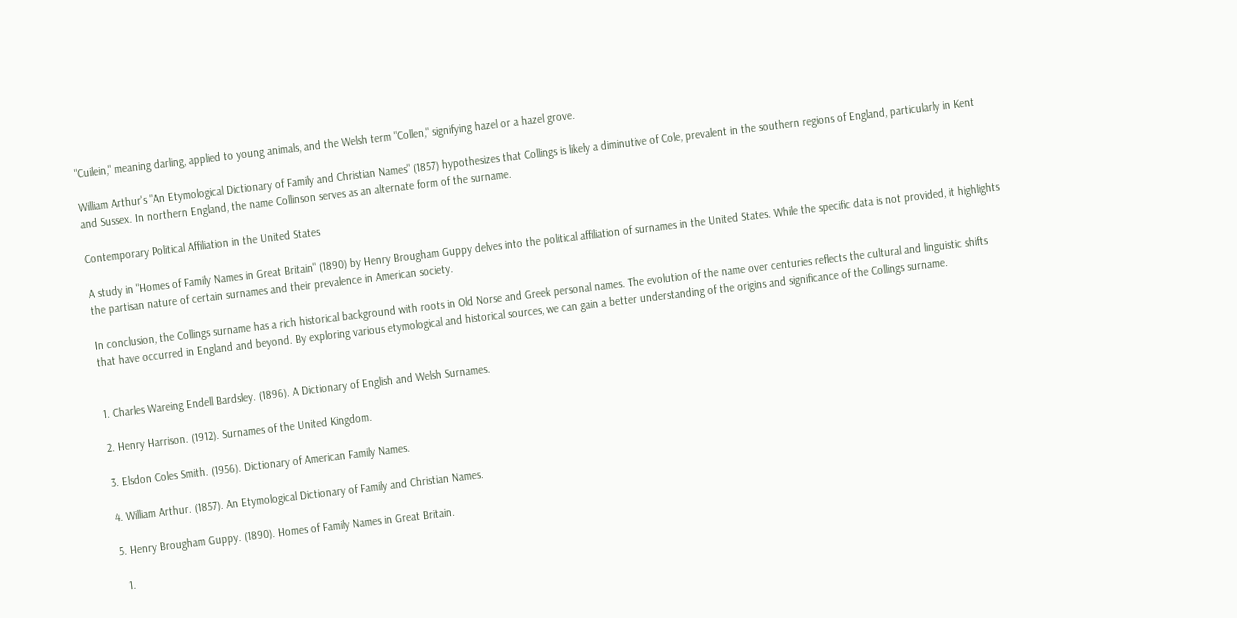"Cuilein," meaning darling, applied to young animals, and the Welsh term "Collen," signifying hazel or a hazel grove.

William Arthur's "An Etymological Dictionary of Family and Christian Names" (1857) hypothesizes that Collings is likely a diminutive of Cole, prevalent in the southern regions of England, particularly in Kent and Sussex. In northern England, the name Collinson serves as an alternate form of the surname.

Contemporary Political Affiliation in the United States

A study in "Homes of Family Names in Great Britain" (1890) by Henry Brougham Guppy delves into the political affiliation of surnames in the United States. While the specific data is not provided, it highlights the partisan nature of certain surnames and their prevalence in American society.

In conclusion, the Collings surname has a rich historical background with roots in Old Norse and Greek personal names. The evolution of the name over centuries reflects the cultural and linguistic shifts that have occurred in England and beyond. By exploring various etymological and historical sources, we can gain a better understanding of the origins and significance of the Collings surname.


1. Charles Wareing Endell Bardsley. (1896). A Dictionary of English and Welsh Surnames.

2. Henry Harrison. (1912). Surnames of the United Kingdom.

3. Elsdon Coles Smith. (1956). Dictionary of American Family Names.

4. William Arthur. (1857). An Etymological Dictionary of Family and Christian Names.

5. Henry Brougham Guppy. (1890). Homes of Family Names in Great Britain.

  1.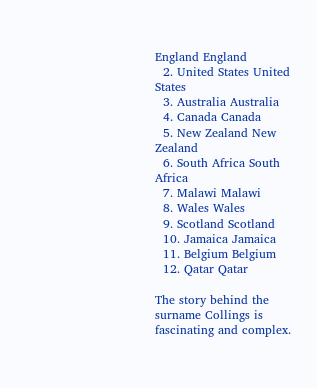England England
  2. United States United States
  3. Australia Australia
  4. Canada Canada
  5. New Zealand New Zealand
  6. South Africa South Africa
  7. Malawi Malawi
  8. Wales Wales
  9. Scotland Scotland
  10. Jamaica Jamaica
  11. Belgium Belgium
  12. Qatar Qatar

The story behind the surname Collings is fascinating and complex.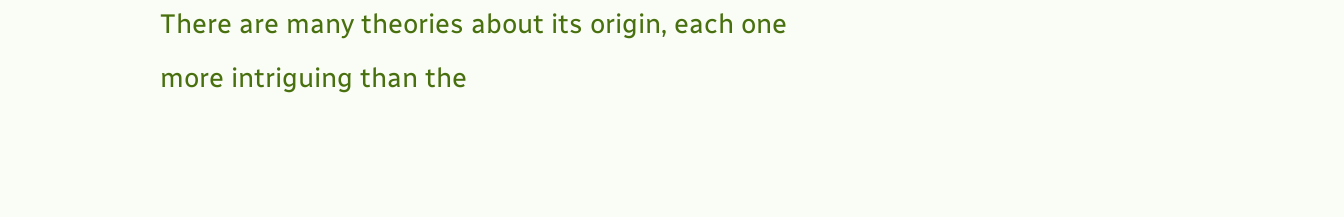There are many theories about its origin, each one more intriguing than the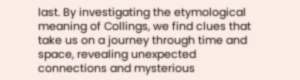last. By investigating the etymological meaning of Collings, we find clues that take us on a journey through time and space, revealing unexpected connections and mysterious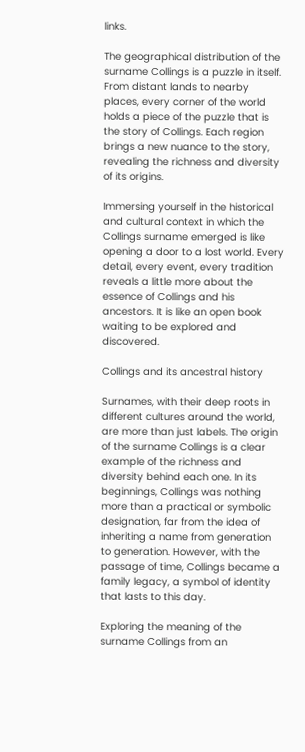links.

The geographical distribution of the surname Collings is a puzzle in itself. From distant lands to nearby places, every corner of the world holds a piece of the puzzle that is the story of Collings. Each region brings a new nuance to the story, revealing the richness and diversity of its origins.

Immersing yourself in the historical and cultural context in which the Collings surname emerged is like opening a door to a lost world. Every detail, every event, every tradition reveals a little more about the essence of Collings and his ancestors. It is like an open book waiting to be explored and discovered.

Collings and its ancestral history

Surnames, with their deep roots in different cultures around the world, are more than just labels. The origin of the surname Collings is a clear example of the richness and diversity behind each one. In its beginnings, Collings was nothing more than a practical or symbolic designation, far from the idea of inheriting a name from generation to generation. However, with the passage of time, Collings became a family legacy, a symbol of identity that lasts to this day.

Exploring the meaning of the surname Collings from an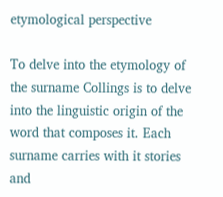etymological perspective

To delve into the etymology of the surname Collings is to delve into the linguistic origin of the word that composes it. Each surname carries with it stories and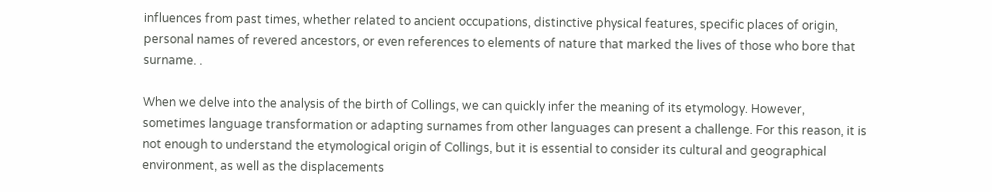influences from past times, whether related to ancient occupations, distinctive physical features, specific places of origin, personal names of revered ancestors, or even references to elements of nature that marked the lives of those who bore that surname. .

When we delve into the analysis of the birth of Collings, we can quickly infer the meaning of its etymology. However, sometimes language transformation or adapting surnames from other languages can present a challenge. For this reason, it is not enough to understand the etymological origin of Collings, but it is essential to consider its cultural and geographical environment, as well as the displacements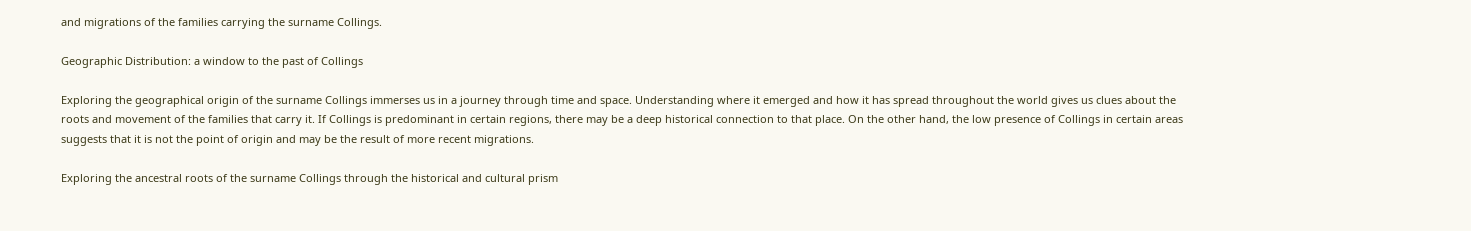and migrations of the families carrying the surname Collings.

Geographic Distribution: a window to the past of Collings

Exploring the geographical origin of the surname Collings immerses us in a journey through time and space. Understanding where it emerged and how it has spread throughout the world gives us clues about the roots and movement of the families that carry it. If Collings is predominant in certain regions, there may be a deep historical connection to that place. On the other hand, the low presence of Collings in certain areas suggests that it is not the point of origin and may be the result of more recent migrations.

Exploring the ancestral roots of the surname Collings through the historical and cultural prism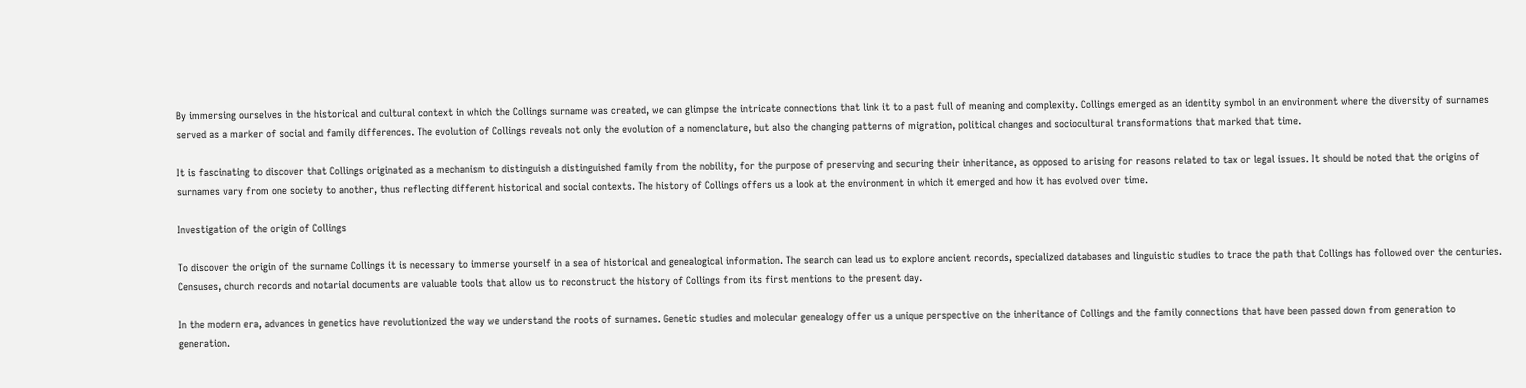By immersing ourselves in the historical and cultural context in which the Collings surname was created, we can glimpse the intricate connections that link it to a past full of meaning and complexity. Collings emerged as an identity symbol in an environment where the diversity of surnames served as a marker of social and family differences. The evolution of Collings reveals not only the evolution of a nomenclature, but also the changing patterns of migration, political changes and sociocultural transformations that marked that time.

It is fascinating to discover that Collings originated as a mechanism to distinguish a distinguished family from the nobility, for the purpose of preserving and securing their inheritance, as opposed to arising for reasons related to tax or legal issues. It should be noted that the origins of surnames vary from one society to another, thus reflecting different historical and social contexts. The history of Collings offers us a look at the environment in which it emerged and how it has evolved over time.

Investigation of the origin of Collings

To discover the origin of the surname Collings it is necessary to immerse yourself in a sea of historical and genealogical information. The search can lead us to explore ancient records, specialized databases and linguistic studies to trace the path that Collings has followed over the centuries. Censuses, church records and notarial documents are valuable tools that allow us to reconstruct the history of Collings from its first mentions to the present day.

In the modern era, advances in genetics have revolutionized the way we understand the roots of surnames. Genetic studies and molecular genealogy offer us a unique perspective on the inheritance of Collings and the family connections that have been passed down from generation to generation.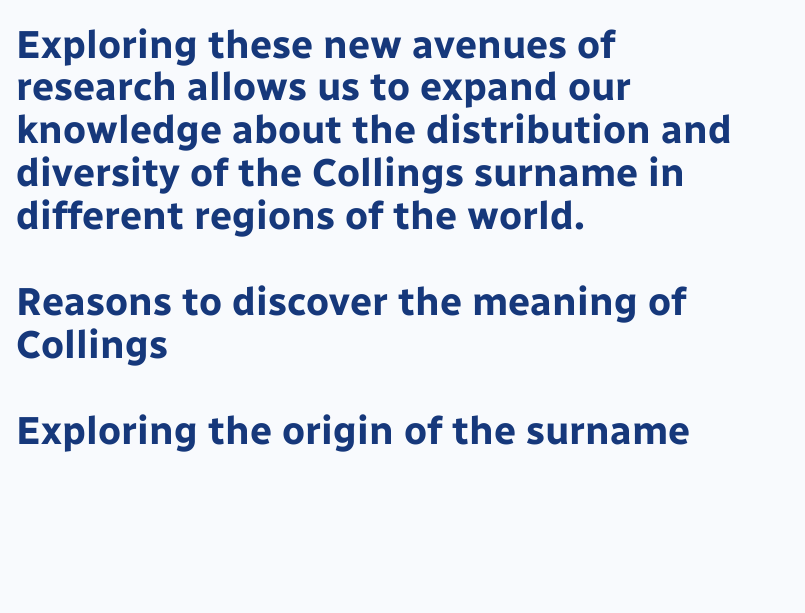Exploring these new avenues of research allows us to expand our knowledge about the distribution and diversity of the Collings surname in different regions of the world.

Reasons to discover the meaning of Collings

Exploring the origin of the surname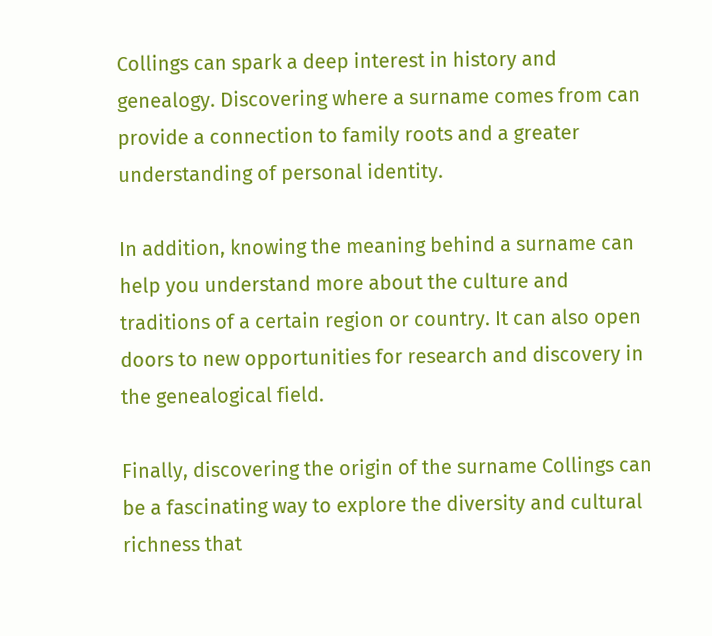Collings can spark a deep interest in history and genealogy. Discovering where a surname comes from can provide a connection to family roots and a greater understanding of personal identity.

In addition, knowing the meaning behind a surname can help you understand more about the culture and traditions of a certain region or country. It can also open doors to new opportunities for research and discovery in the genealogical field.

Finally, discovering the origin of the surname Collings can be a fascinating way to explore the diversity and cultural richness that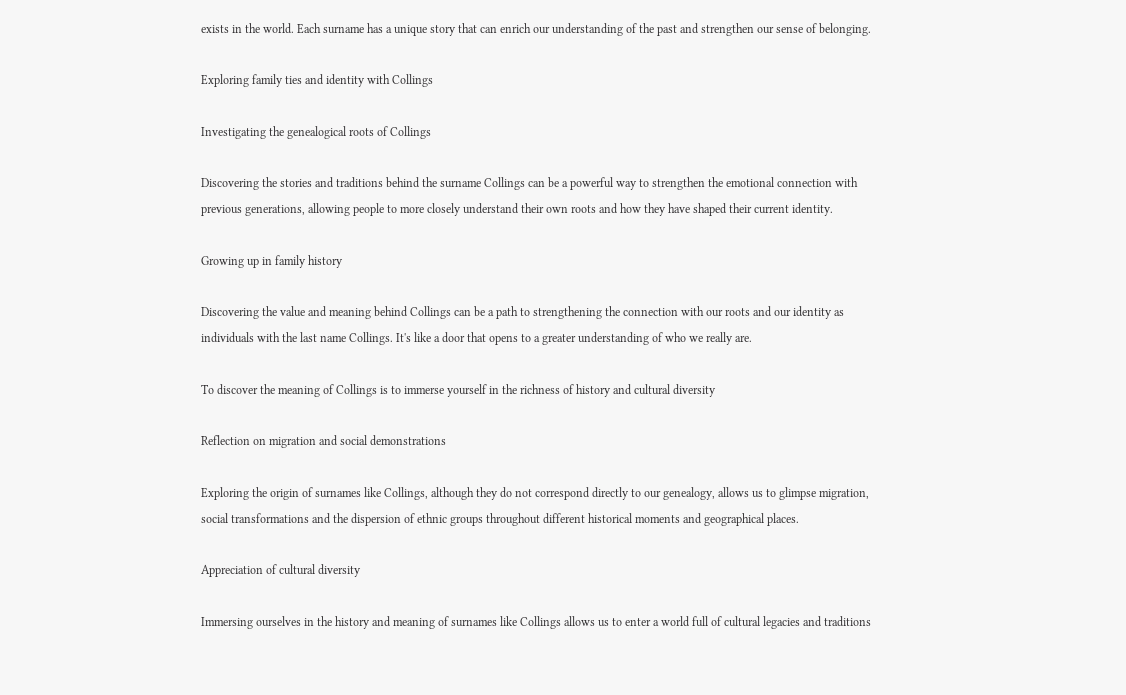exists in the world. Each surname has a unique story that can enrich our understanding of the past and strengthen our sense of belonging.

Exploring family ties and identity with Collings

Investigating the genealogical roots of Collings

Discovering the stories and traditions behind the surname Collings can be a powerful way to strengthen the emotional connection with previous generations, allowing people to more closely understand their own roots and how they have shaped their current identity.

Growing up in family history

Discovering the value and meaning behind Collings can be a path to strengthening the connection with our roots and our identity as individuals with the last name Collings. It's like a door that opens to a greater understanding of who we really are.

To discover the meaning of Collings is to immerse yourself in the richness of history and cultural diversity

Reflection on migration and social demonstrations

Exploring the origin of surnames like Collings, although they do not correspond directly to our genealogy, allows us to glimpse migration, social transformations and the dispersion of ethnic groups throughout different historical moments and geographical places.

Appreciation of cultural diversity

Immersing ourselves in the history and meaning of surnames like Collings allows us to enter a world full of cultural legacies and traditions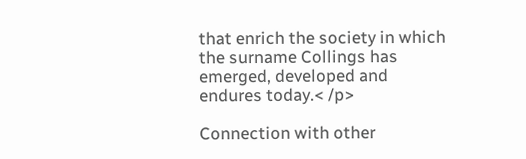that enrich the society in which the surname Collings has emerged, developed and endures today.< /p>

Connection with other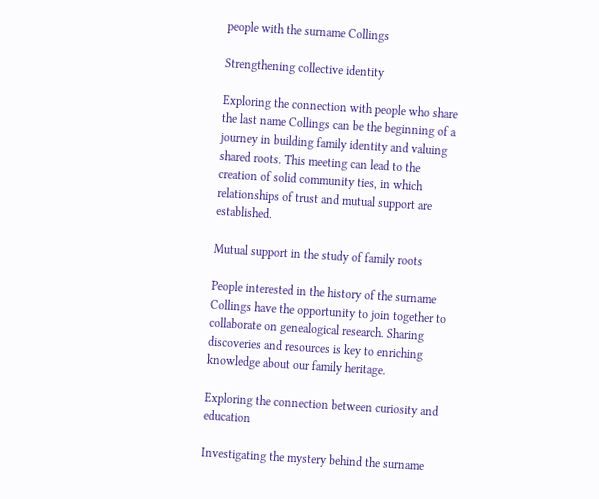people with the surname Collings

Strengthening collective identity

Exploring the connection with people who share the last name Collings can be the beginning of a journey in building family identity and valuing shared roots. This meeting can lead to the creation of solid community ties, in which relationships of trust and mutual support are established.

Mutual support in the study of family roots

People interested in the history of the surname Collings have the opportunity to join together to collaborate on genealogical research. Sharing discoveries and resources is key to enriching knowledge about our family heritage.

Exploring the connection between curiosity and education

Investigating the mystery behind the surname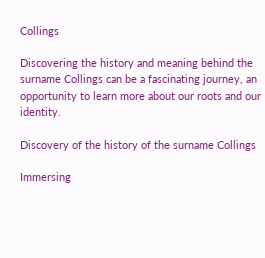Collings

Discovering the history and meaning behind the surname Collings can be a fascinating journey, an opportunity to learn more about our roots and our identity.

Discovery of the history of the surname Collings

Immersing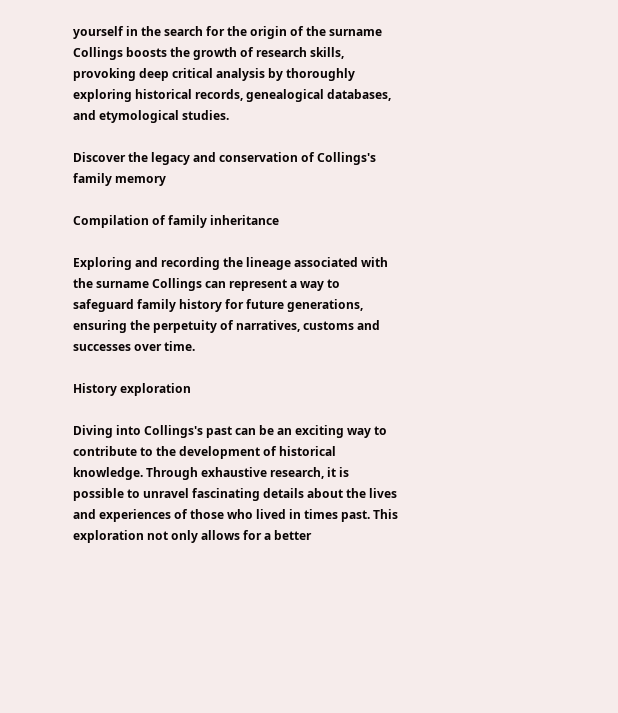yourself in the search for the origin of the surname Collings boosts the growth of research skills, provoking deep critical analysis by thoroughly exploring historical records, genealogical databases, and etymological studies.

Discover the legacy and conservation of Collings's family memory

Compilation of family inheritance

Exploring and recording the lineage associated with the surname Collings can represent a way to safeguard family history for future generations, ensuring the perpetuity of narratives, customs and successes over time.

History exploration

Diving into Collings's past can be an exciting way to contribute to the development of historical knowledge. Through exhaustive research, it is possible to unravel fascinating details about the lives and experiences of those who lived in times past. This exploration not only allows for a better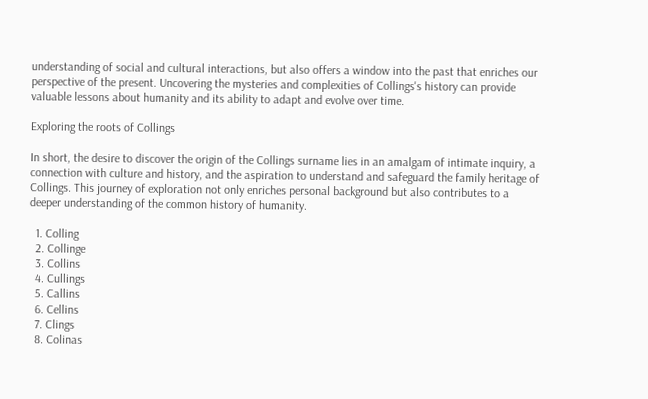understanding of social and cultural interactions, but also offers a window into the past that enriches our perspective of the present. Uncovering the mysteries and complexities of Collings's history can provide valuable lessons about humanity and its ability to adapt and evolve over time.

Exploring the roots of Collings

In short, the desire to discover the origin of the Collings surname lies in an amalgam of intimate inquiry, a connection with culture and history, and the aspiration to understand and safeguard the family heritage of Collings. This journey of exploration not only enriches personal background but also contributes to a deeper understanding of the common history of humanity.

  1. Colling
  2. Collinge
  3. Collins
  4. Cullings
  5. Callins
  6. Cellins
  7. Clings
  8. Colinas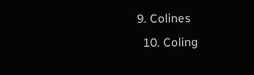9. Colines
  10. Coling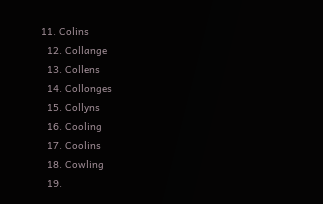11. Colins
  12. Collange
  13. Collens
  14. Collonges
  15. Collyns
  16. Cooling
  17. Coolins
  18. Cowling
  19.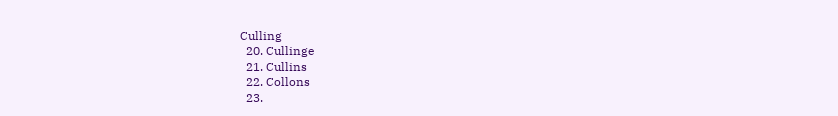Culling
  20. Cullinge
  21. Cullins
  22. Collons
  23.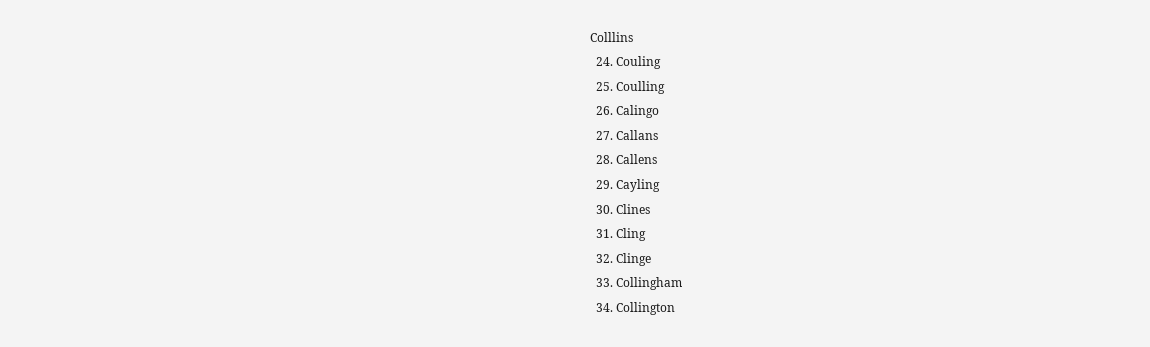Colllins
  24. Couling
  25. Coulling
  26. Calingo
  27. Callans
  28. Callens
  29. Cayling
  30. Clines
  31. Cling
  32. Clinge
  33. Collingham
  34. Collington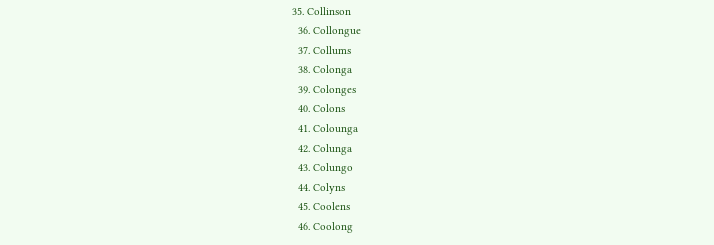35. Collinson
  36. Collongue
  37. Collums
  38. Colonga
  39. Colonges
  40. Colons
  41. Colounga
  42. Colunga
  43. Colungo
  44. Colyns
  45. Coolens
  46. Coolong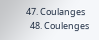47. Coulanges
  48. Coulenges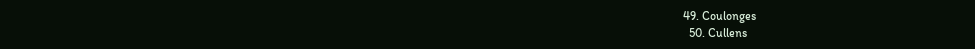49. Coulonges
  50. Cullens